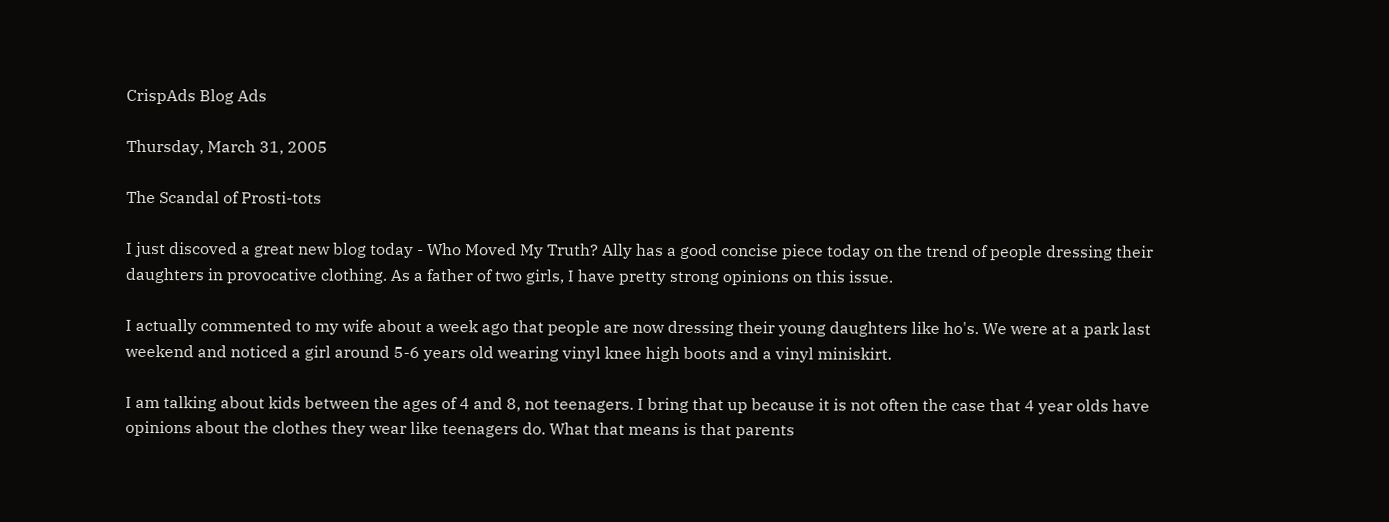CrispAds Blog Ads

Thursday, March 31, 2005

The Scandal of Prosti-tots

I just discoved a great new blog today - Who Moved My Truth? Ally has a good concise piece today on the trend of people dressing their daughters in provocative clothing. As a father of two girls, I have pretty strong opinions on this issue.

I actually commented to my wife about a week ago that people are now dressing their young daughters like ho's. We were at a park last weekend and noticed a girl around 5-6 years old wearing vinyl knee high boots and a vinyl miniskirt.

I am talking about kids between the ages of 4 and 8, not teenagers. I bring that up because it is not often the case that 4 year olds have opinions about the clothes they wear like teenagers do. What that means is that parents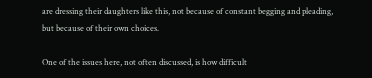are dressing their daughters like this, not because of constant begging and pleading, but because of their own choices.

One of the issues here, not often discussed, is how difficult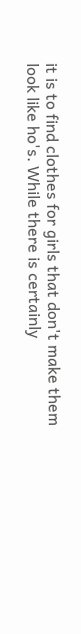it is to find clothes for girls that don't make them look like ho's. While there is certainly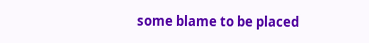some blame to be placed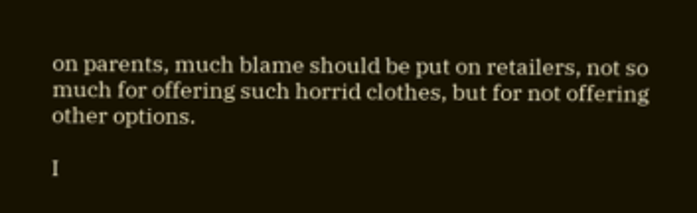on parents, much blame should be put on retailers, not so much for offering such horrid clothes, but for not offering other options.

I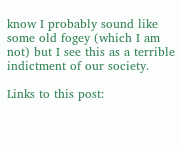know I probably sound like some old fogey (which I am not) but I see this as a terrible indictment of our society.

Links to this post: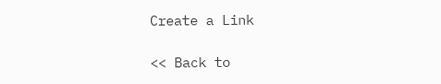Create a Link

<< Back to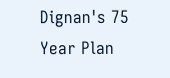Dignan's 75 Year Plan